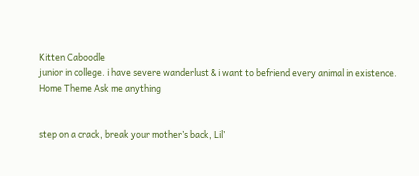Kitten Caboodle
junior in college. i have severe wanderlust & i want to befriend every animal in existence.
Home Theme Ask me anything


step on a crack, break your mother’s back, Lil’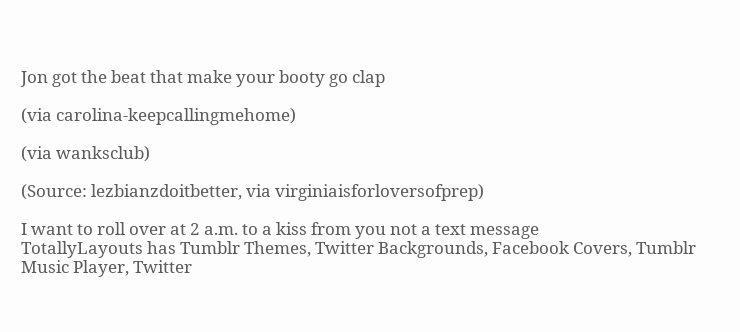Jon got the beat that make your booty go clap

(via carolina-keepcallingmehome)

(via wanksclub)

(Source: lezbianzdoitbetter, via virginiaisforloversofprep)

I want to roll over at 2 a.m. to a kiss from you not a text message
TotallyLayouts has Tumblr Themes, Twitter Backgrounds, Facebook Covers, Tumblr Music Player, Twitter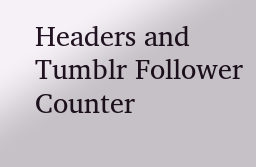Headers and Tumblr Follower Counter